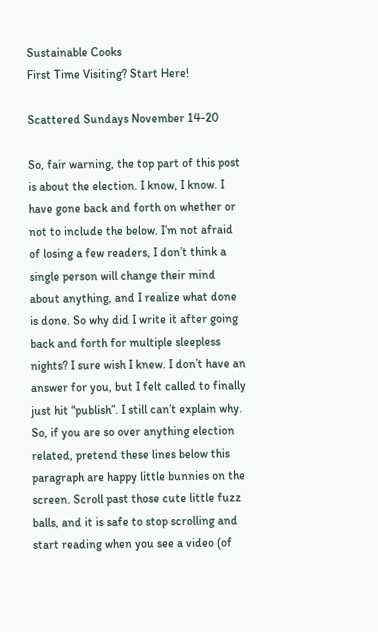Sustainable Cooks
First Time Visiting? Start Here!

Scattered Sundays November 14-20

So, fair warning, the top part of this post is about the election. I know, I know. I have gone back and forth on whether or not to include the below. I’m not afraid of losing a few readers, I don’t think a single person will change their mind about anything, and I realize what done is done. So why did I write it after going back and forth for multiple sleepless nights? I sure wish I knew. I don’t have an answer for you, but I felt called to finally just hit “publish”. I still can’t explain why.  So, if you are so over anything election related, pretend these lines below this paragraph are happy little bunnies on the screen. Scroll past those cute little fuzz balls, and it is safe to stop scrolling and start reading when you see a video (of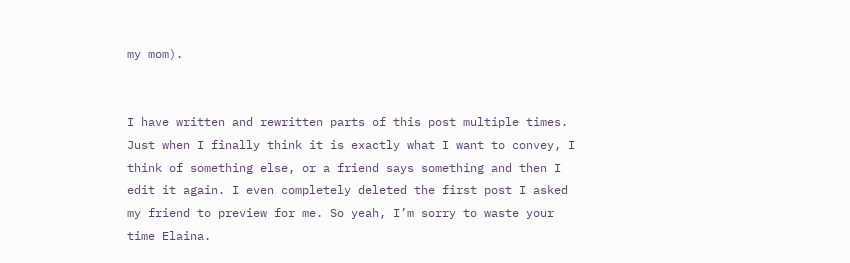my mom).


I have written and rewritten parts of this post multiple times. Just when I finally think it is exactly what I want to convey, I think of something else, or a friend says something and then I edit it again. I even completely deleted the first post I asked my friend to preview for me. So yeah, I’m sorry to waste your time Elaina.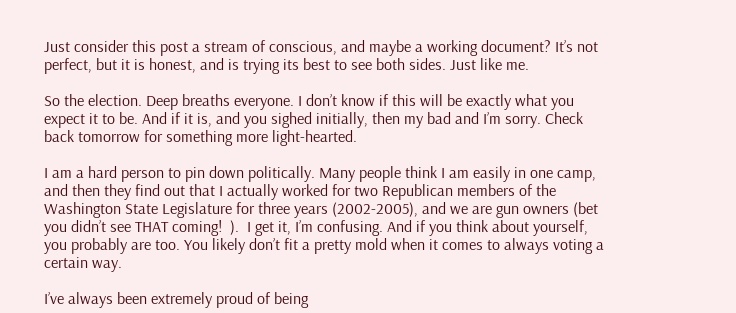Just consider this post a stream of conscious, and maybe a working document? It’s not perfect, but it is honest, and is trying its best to see both sides. Just like me.

So the election. Deep breaths everyone. I don’t know if this will be exactly what you expect it to be. And if it is, and you sighed initially, then my bad and I’m sorry. Check back tomorrow for something more light-hearted.

I am a hard person to pin down politically. Many people think I am easily in one camp, and then they find out that I actually worked for two Republican members of the Washington State Legislature for three years (2002-2005), and we are gun owners (bet you didn’t see THAT coming!  ).  I get it, I’m confusing. And if you think about yourself, you probably are too. You likely don’t fit a pretty mold when it comes to always voting a certain way.

I’ve always been extremely proud of being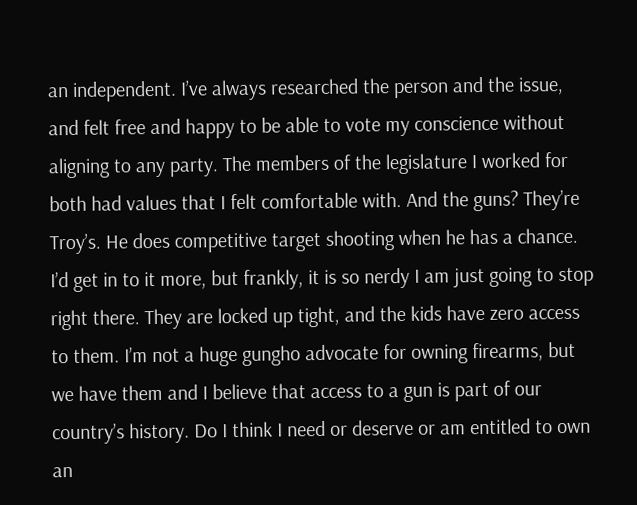an independent. I’ve always researched the person and the issue, and felt free and happy to be able to vote my conscience without aligning to any party. The members of the legislature I worked for both had values that I felt comfortable with. And the guns? They’re Troy’s. He does competitive target shooting when he has a chance. I’d get in to it more, but frankly, it is so nerdy I am just going to stop right there. They are locked up tight, and the kids have zero access to them. I’m not a huge gungho advocate for owning firearms, but we have them and I believe that access to a gun is part of our country’s history. Do I think I need or deserve or am entitled to own an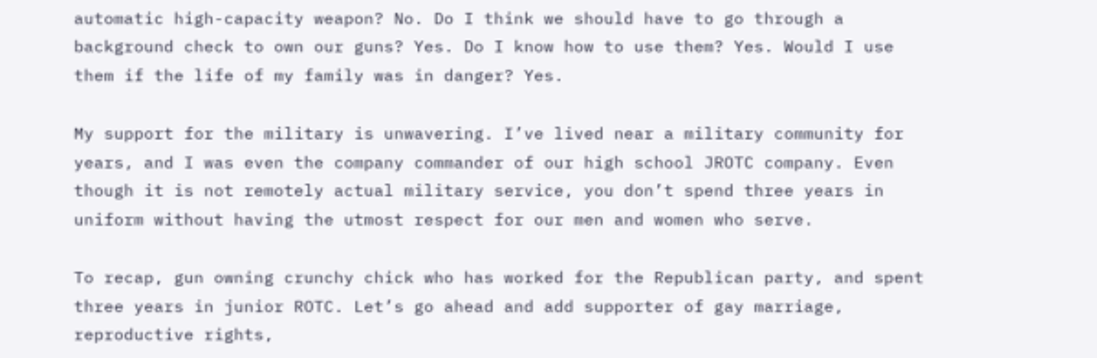automatic high-capacity weapon? No. Do I think we should have to go through a background check to own our guns? Yes. Do I know how to use them? Yes. Would I use them if the life of my family was in danger? Yes.

My support for the military is unwavering. I’ve lived near a military community for years, and I was even the company commander of our high school JROTC company. Even though it is not remotely actual military service, you don’t spend three years in uniform without having the utmost respect for our men and women who serve.

To recap, gun owning crunchy chick who has worked for the Republican party, and spent three years in junior ROTC. Let’s go ahead and add supporter of gay marriage, reproductive rights,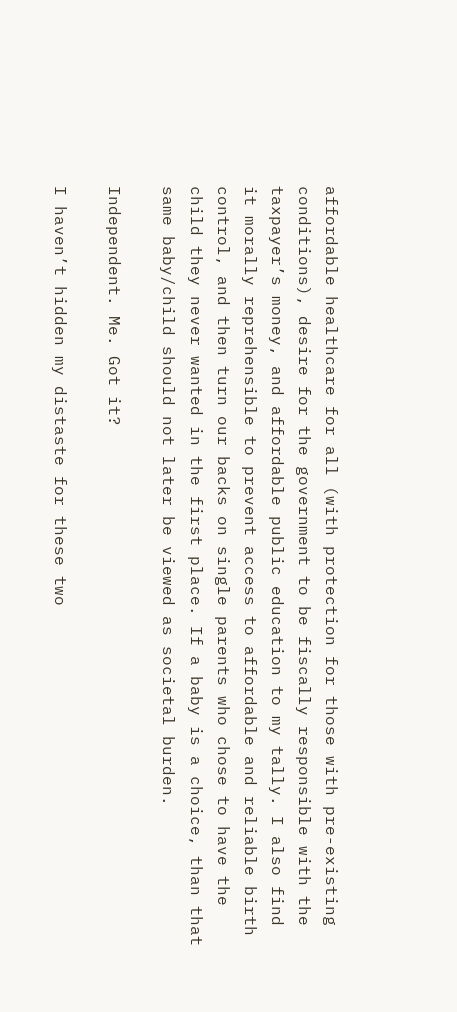affordable healthcare for all (with protection for those with pre-existing conditions), desire for the government to be fiscally responsible with the taxpayer’s money, and affordable public education to my tally. I also find it morally reprehensible to prevent access to affordable and reliable birth control, and then turn our backs on single parents who chose to have the child they never wanted in the first place. If a baby is a choice, than that same baby/child should not later be viewed as societal burden.

Independent. Me. Got it?

I haven’t hidden my distaste for these two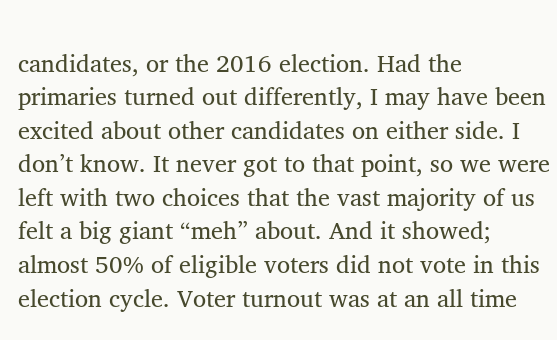candidates, or the 2016 election. Had the primaries turned out differently, I may have been excited about other candidates on either side. I don’t know. It never got to that point, so we were left with two choices that the vast majority of us felt a big giant “meh” about. And it showed; almost 50% of eligible voters did not vote in this election cycle. Voter turnout was at an all time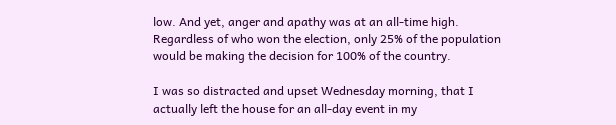low. And yet, anger and apathy was at an all-time high. Regardless of who won the election, only 25% of the population would be making the decision for 100% of the country.

I was so distracted and upset Wednesday morning, that I actually left the house for an all-day event in my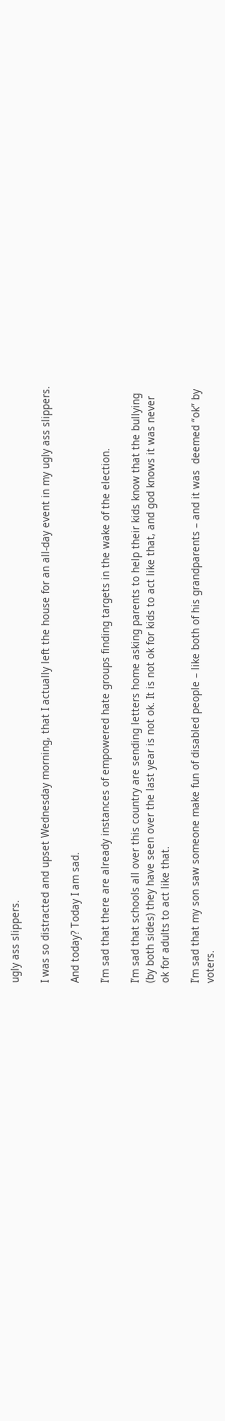ugly ass slippers.

I was so distracted and upset Wednesday morning, that I actually left the house for an all-day event in my ugly ass slippers.

And today? Today I am sad.

I’m sad that there are already instances of empowered hate groups finding targets in the wake of the election.

I’m sad that schools all over this country are sending letters home asking parents to help their kids know that the bullying (by both sides) they have seen over the last year is not ok. It is not ok for kids to act like that, and god knows it was never ok for adults to act like that.

I’m sad that my son saw someone make fun of disabled people – like both of his grandparents – and it was  deemed “ok” by voters.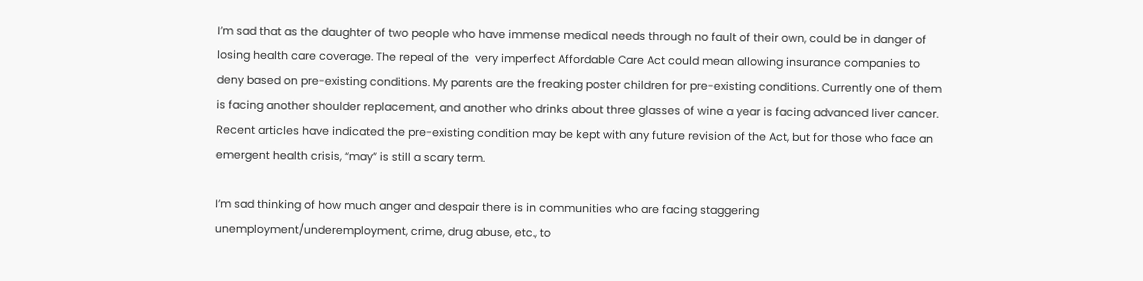I’m sad that as the daughter of two people who have immense medical needs through no fault of their own, could be in danger of losing health care coverage. The repeal of the  very imperfect Affordable Care Act could mean allowing insurance companies to deny based on pre-existing conditions. My parents are the freaking poster children for pre-existing conditions. Currently one of them is facing another shoulder replacement, and another who drinks about three glasses of wine a year is facing advanced liver cancer. Recent articles have indicated the pre-existing condition may be kept with any future revision of the Act, but for those who face an emergent health crisis, “may” is still a scary term.

I’m sad thinking of how much anger and despair there is in communities who are facing staggering unemployment/underemployment, crime, drug abuse, etc., to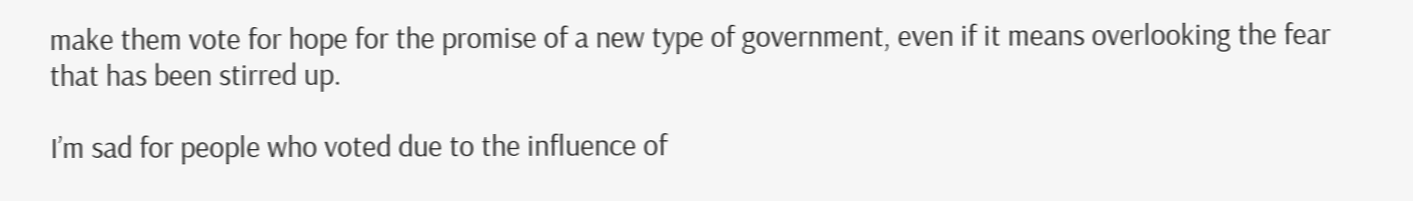make them vote for hope for the promise of a new type of government, even if it means overlooking the fear that has been stirred up.

I’m sad for people who voted due to the influence of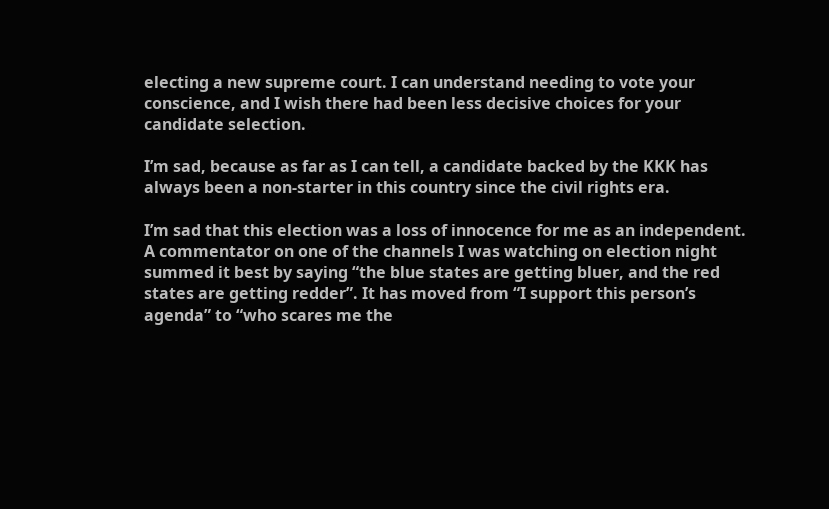electing a new supreme court. I can understand needing to vote your conscience, and I wish there had been less decisive choices for your candidate selection.

I’m sad, because as far as I can tell, a candidate backed by the KKK has always been a non-starter in this country since the civil rights era.

I’m sad that this election was a loss of innocence for me as an independent. A commentator on one of the channels I was watching on election night summed it best by saying “the blue states are getting bluer, and the red states are getting redder”. It has moved from “I support this person’s agenda” to “who scares me the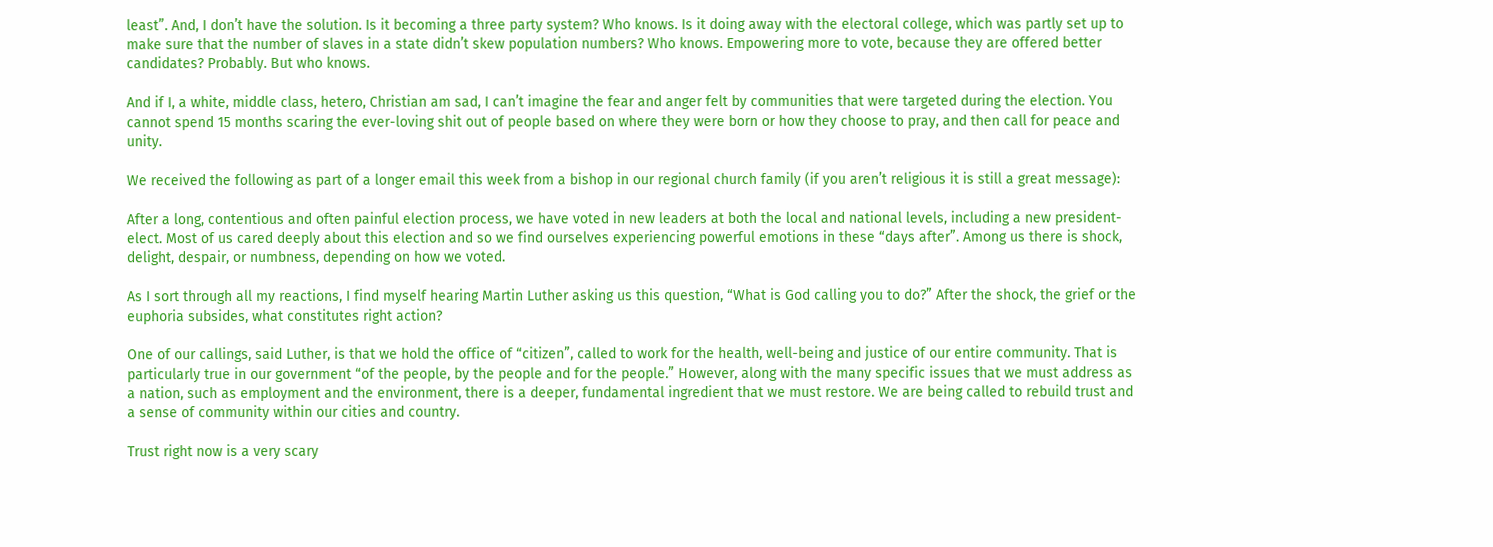least”. And, I don’t have the solution. Is it becoming a three party system? Who knows. Is it doing away with the electoral college, which was partly set up to make sure that the number of slaves in a state didn’t skew population numbers? Who knows. Empowering more to vote, because they are offered better candidates? Probably. But who knows.

And if I, a white, middle class, hetero, Christian am sad, I can’t imagine the fear and anger felt by communities that were targeted during the election. You cannot spend 15 months scaring the ever-loving shit out of people based on where they were born or how they choose to pray, and then call for peace and unity.

We received the following as part of a longer email this week from a bishop in our regional church family (if you aren’t religious it is still a great message):

After a long, contentious and often painful election process, we have voted in new leaders at both the local and national levels, including a new president-elect. Most of us cared deeply about this election and so we find ourselves experiencing powerful emotions in these “days after”. Among us there is shock, delight, despair, or numbness, depending on how we voted.

As I sort through all my reactions, I find myself hearing Martin Luther asking us this question, “What is God calling you to do?” After the shock, the grief or the euphoria subsides, what constitutes right action?

One of our callings, said Luther, is that we hold the office of “citizen”, called to work for the health, well-being and justice of our entire community. That is particularly true in our government “of the people, by the people and for the people.” However, along with the many specific issues that we must address as a nation, such as employment and the environment, there is a deeper, fundamental ingredient that we must restore. We are being called to rebuild trust and a sense of community within our cities and country.

Trust right now is a very scary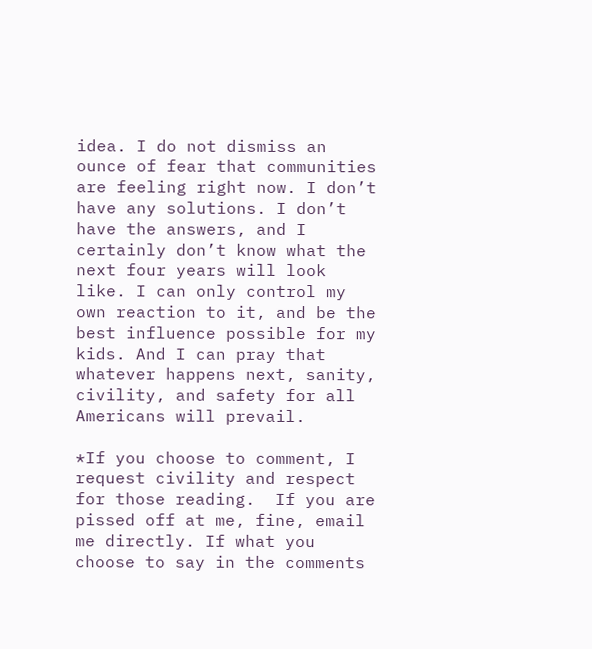idea. I do not dismiss an ounce of fear that communities are feeling right now. I don’t have any solutions. I don’t have the answers, and I certainly don’t know what the next four years will look like. I can only control my own reaction to it, and be the best influence possible for my kids. And I can pray that whatever happens next, sanity, civility, and safety for all Americans will prevail.

*If you choose to comment, I request civility and respect for those reading.  If you are pissed off at me, fine, email me directly. If what you choose to say in the comments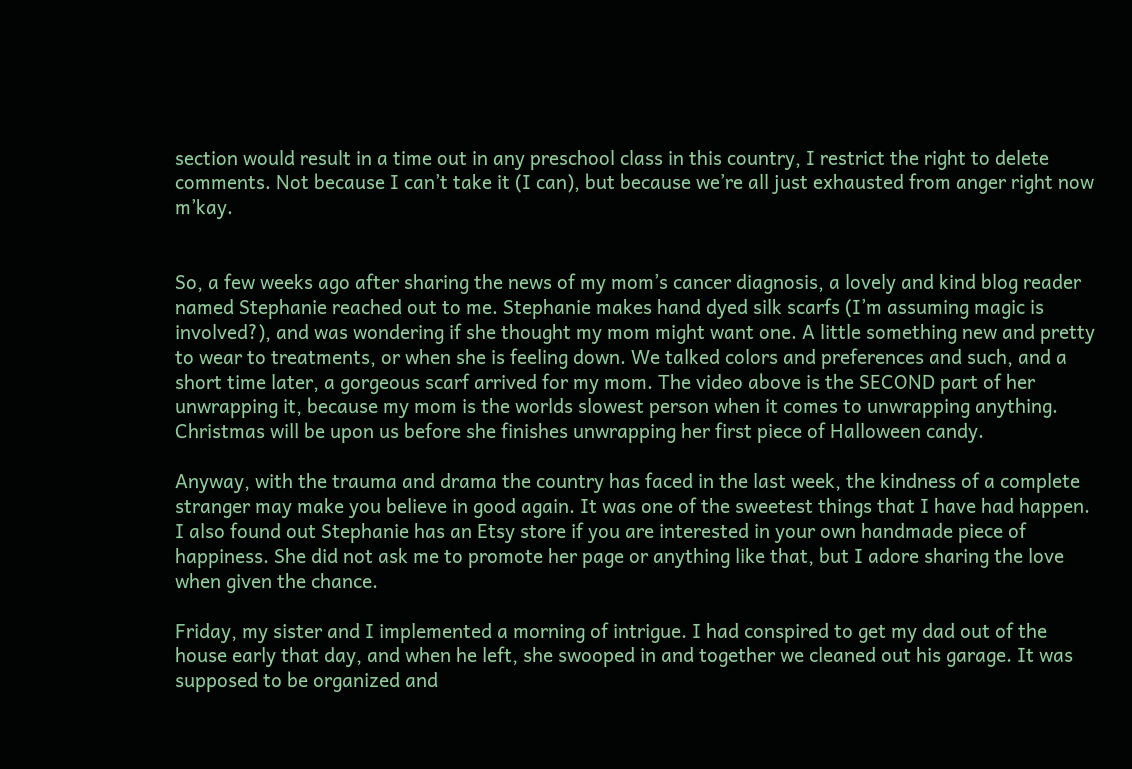section would result in a time out in any preschool class in this country, I restrict the right to delete comments. Not because I can’t take it (I can), but because we’re all just exhausted from anger right now m’kay.


So, a few weeks ago after sharing the news of my mom’s cancer diagnosis, a lovely and kind blog reader named Stephanie reached out to me. Stephanie makes hand dyed silk scarfs (I’m assuming magic is involved?), and was wondering if she thought my mom might want one. A little something new and pretty to wear to treatments, or when she is feeling down. We talked colors and preferences and such, and a short time later, a gorgeous scarf arrived for my mom. The video above is the SECOND part of her unwrapping it, because my mom is the worlds slowest person when it comes to unwrapping anything. Christmas will be upon us before she finishes unwrapping her first piece of Halloween candy.

Anyway, with the trauma and drama the country has faced in the last week, the kindness of a complete stranger may make you believe in good again. It was one of the sweetest things that I have had happen. I also found out Stephanie has an Etsy store if you are interested in your own handmade piece of happiness. She did not ask me to promote her page or anything like that, but I adore sharing the love when given the chance.

Friday, my sister and I implemented a morning of intrigue. I had conspired to get my dad out of the house early that day, and when he left, she swooped in and together we cleaned out his garage. It was supposed to be organized and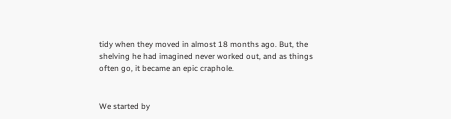tidy when they moved in almost 18 months ago. But, the shelving he had imagined never worked out, and as things often go, it became an epic craphole.


We started by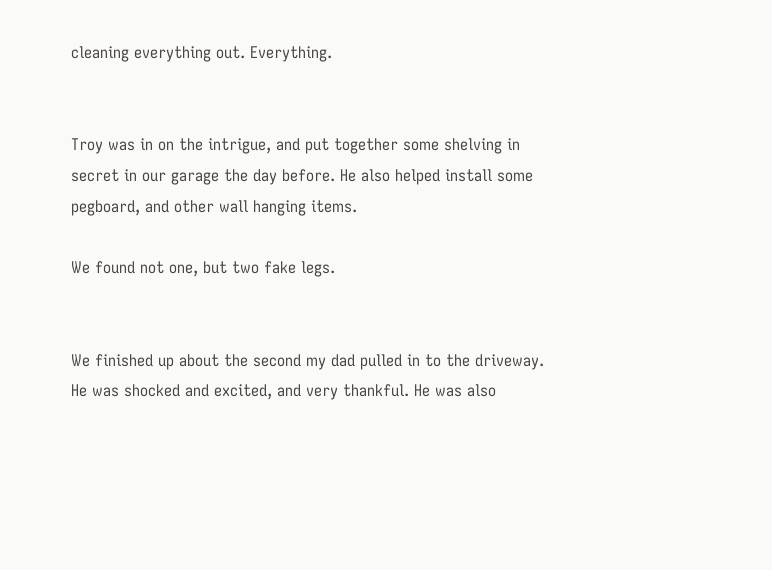cleaning everything out. Everything.


Troy was in on the intrigue, and put together some shelving in secret in our garage the day before. He also helped install some pegboard, and other wall hanging items.

We found not one, but two fake legs.


We finished up about the second my dad pulled in to the driveway. He was shocked and excited, and very thankful. He was also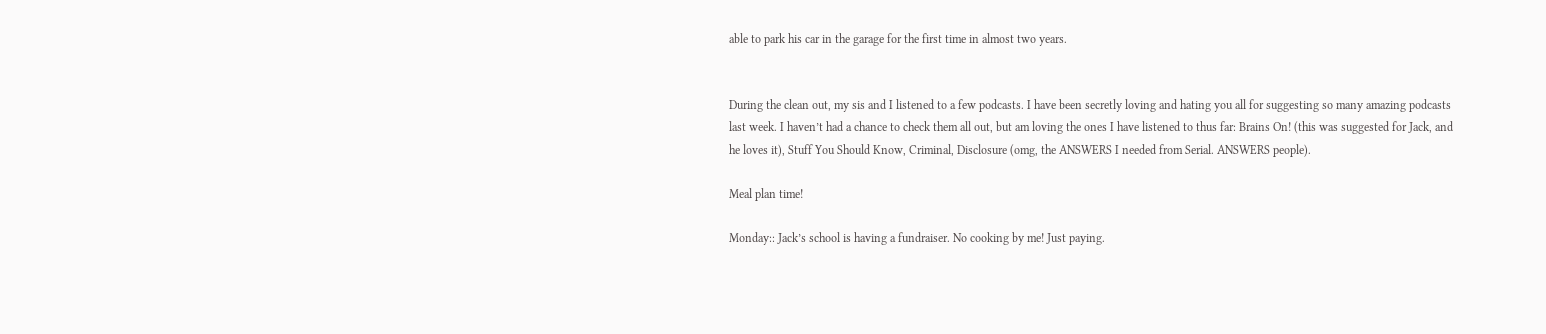able to park his car in the garage for the first time in almost two years.


During the clean out, my sis and I listened to a few podcasts. I have been secretly loving and hating you all for suggesting so many amazing podcasts last week. I haven’t had a chance to check them all out, but am loving the ones I have listened to thus far: Brains On! (this was suggested for Jack, and he loves it), Stuff You Should Know, Criminal, Disclosure (omg, the ANSWERS I needed from Serial. ANSWERS people).

Meal plan time!

Monday:: Jack’s school is having a fundraiser. No cooking by me! Just paying.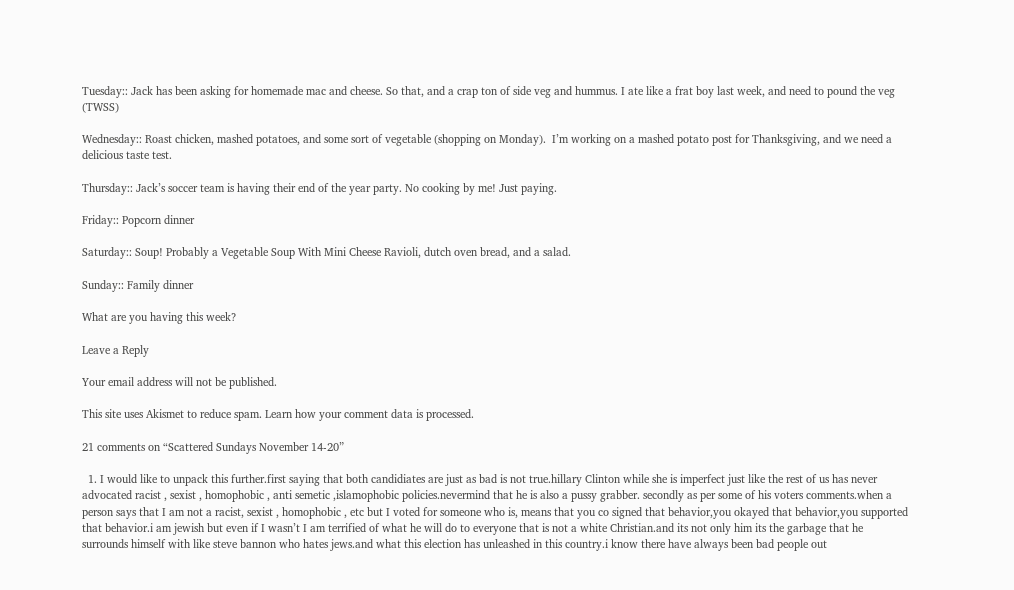Tuesday:: Jack has been asking for homemade mac and cheese. So that, and a crap ton of side veg and hummus. I ate like a frat boy last week, and need to pound the veg (TWSS)

Wednesday:: Roast chicken, mashed potatoes, and some sort of vegetable (shopping on Monday).  I’m working on a mashed potato post for Thanksgiving, and we need a delicious taste test.

Thursday:: Jack’s soccer team is having their end of the year party. No cooking by me! Just paying.

Friday:: Popcorn dinner

Saturday:: Soup! Probably a Vegetable Soup With Mini Cheese Ravioli, dutch oven bread, and a salad.

Sunday:: Family dinner

What are you having this week?

Leave a Reply

Your email address will not be published.

This site uses Akismet to reduce spam. Learn how your comment data is processed.

21 comments on “Scattered Sundays November 14-20”

  1. I would like to unpack this further.first saying that both candidiates are just as bad is not true.hillary Clinton while she is imperfect just like the rest of us has never advocated racist , sexist , homophobic , anti semetic ,islamophobic policies.nevermind that he is also a pussy grabber. secondly as per some of his voters comments.when a person says that I am not a racist, sexist , homophobic , etc but I voted for someone who is, means that you co signed that behavior,you okayed that behavior,you supported that behavior.i am jewish but even if I wasn’t I am terrified of what he will do to everyone that is not a white Christian.and its not only him its the garbage that he surrounds himself with like steve bannon who hates jews.and what this election has unleashed in this country.i know there have always been bad people out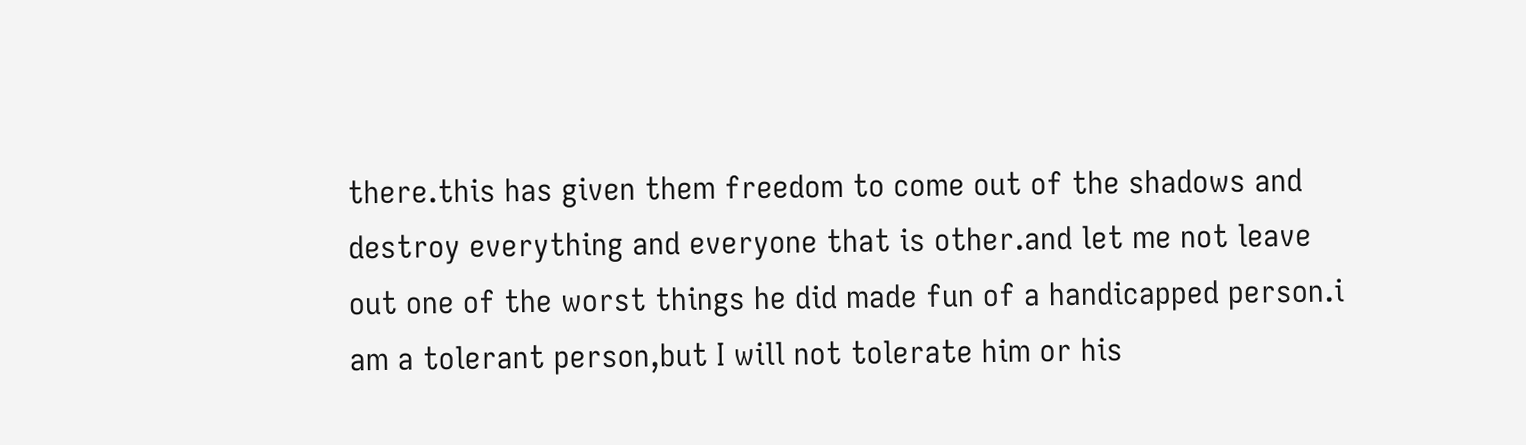there.this has given them freedom to come out of the shadows and destroy everything and everyone that is other.and let me not leave out one of the worst things he did made fun of a handicapped person.i am a tolerant person,but I will not tolerate him or his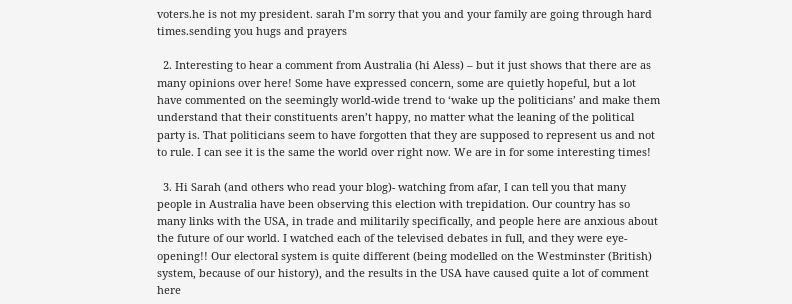voters.he is not my president. sarah I’m sorry that you and your family are going through hard times.sending you hugs and prayers

  2. Interesting to hear a comment from Australia (hi Aless) – but it just shows that there are as many opinions over here! Some have expressed concern, some are quietly hopeful, but a lot have commented on the seemingly world-wide trend to ‘wake up the politicians’ and make them understand that their constituents aren’t happy, no matter what the leaning of the political party is. That politicians seem to have forgotten that they are supposed to represent us and not to rule. I can see it is the same the world over right now. We are in for some interesting times!

  3. Hi Sarah (and others who read your blog)- watching from afar, I can tell you that many people in Australia have been observing this election with trepidation. Our country has so many links with the USA, in trade and militarily specifically, and people here are anxious about the future of our world. I watched each of the televised debates in full, and they were eye-opening!! Our electoral system is quite different (being modelled on the Westminster (British) system, because of our history), and the results in the USA have caused quite a lot of comment here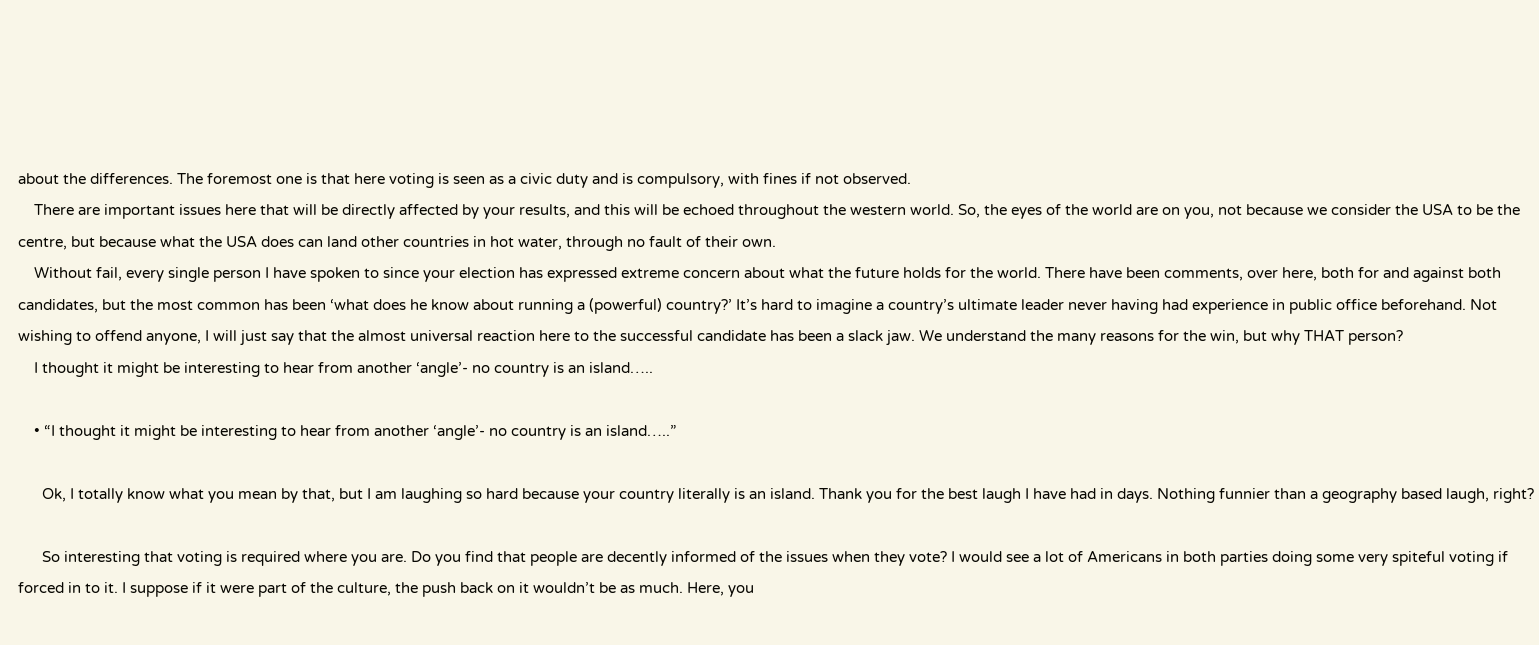about the differences. The foremost one is that here voting is seen as a civic duty and is compulsory, with fines if not observed.
    There are important issues here that will be directly affected by your results, and this will be echoed throughout the western world. So, the eyes of the world are on you, not because we consider the USA to be the centre, but because what the USA does can land other countries in hot water, through no fault of their own.
    Without fail, every single person I have spoken to since your election has expressed extreme concern about what the future holds for the world. There have been comments, over here, both for and against both candidates, but the most common has been ‘what does he know about running a (powerful) country?’ It’s hard to imagine a country’s ultimate leader never having had experience in public office beforehand. Not wishing to offend anyone, I will just say that the almost universal reaction here to the successful candidate has been a slack jaw. We understand the many reasons for the win, but why THAT person?
    I thought it might be interesting to hear from another ‘angle’- no country is an island…..

    • “I thought it might be interesting to hear from another ‘angle’- no country is an island…..”

      Ok, I totally know what you mean by that, but I am laughing so hard because your country literally is an island. Thank you for the best laugh I have had in days. Nothing funnier than a geography based laugh, right?

      So interesting that voting is required where you are. Do you find that people are decently informed of the issues when they vote? I would see a lot of Americans in both parties doing some very spiteful voting if forced in to it. I suppose if it were part of the culture, the push back on it wouldn’t be as much. Here, you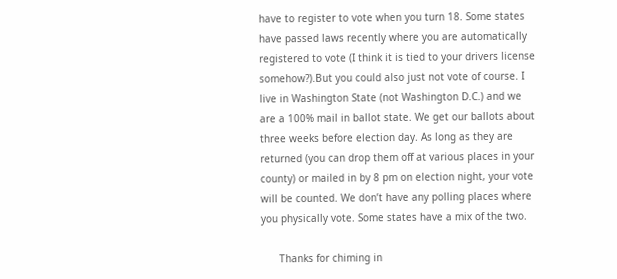have to register to vote when you turn 18. Some states have passed laws recently where you are automatically registered to vote (I think it is tied to your drivers license somehow?).But you could also just not vote of course. I live in Washington State (not Washington D.C.) and we are a 100% mail in ballot state. We get our ballots about three weeks before election day. As long as they are returned (you can drop them off at various places in your county) or mailed in by 8 pm on election night, your vote will be counted. We don’t have any polling places where you physically vote. Some states have a mix of the two.

      Thanks for chiming in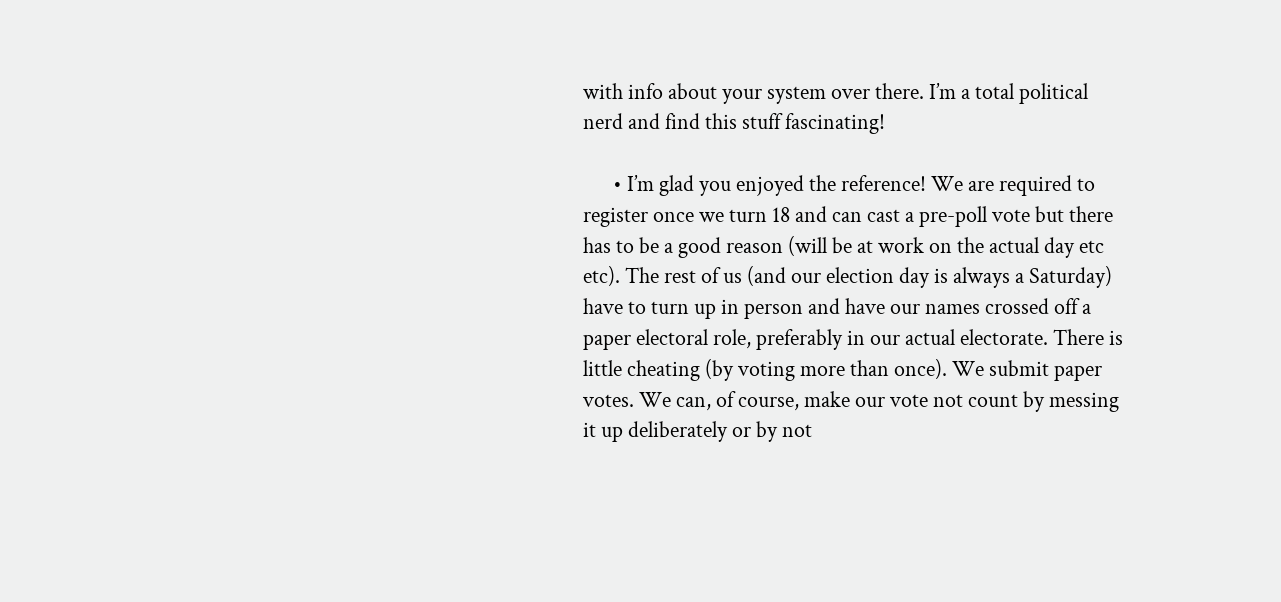with info about your system over there. I’m a total political nerd and find this stuff fascinating!

      • I’m glad you enjoyed the reference! We are required to register once we turn 18 and can cast a pre-poll vote but there has to be a good reason (will be at work on the actual day etc etc). The rest of us (and our election day is always a Saturday) have to turn up in person and have our names crossed off a paper electoral role, preferably in our actual electorate. There is little cheating (by voting more than once). We submit paper votes. We can, of course, make our vote not count by messing it up deliberately or by not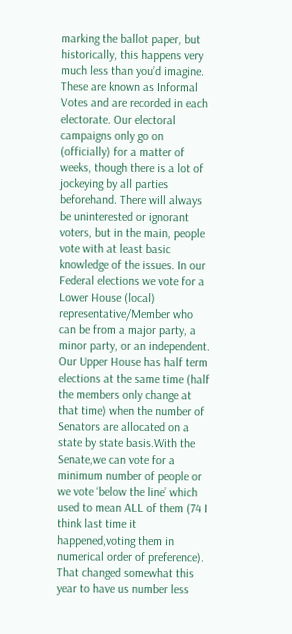marking the ballot paper, but historically, this happens very much less than you’d imagine. These are known as Informal Votes and are recorded in each electorate. Our electoral campaigns only go on (officially) for a matter of weeks, though there is a lot of jockeying by all parties beforehand. There will always be uninterested or ignorant voters, but in the main, people vote with at least basic knowledge of the issues. In our Federal elections we vote for a Lower House (local) representative/Member who can be from a major party, a minor party, or an independent. Our Upper House has half term elections at the same time (half the members only change at that time) when the number of Senators are allocated on a state by state basis.With the Senate,we can vote for a minimum number of people or we vote ‘below the line’ which used to mean ALL of them (74 I think last time it happened,voting them in numerical order of preference). That changed somewhat this year to have us number less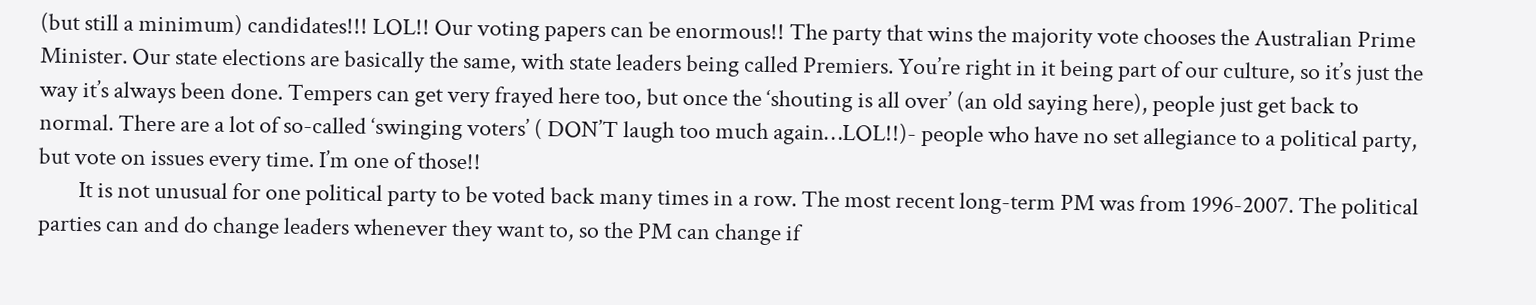(but still a minimum) candidates!!! LOL!! Our voting papers can be enormous!! The party that wins the majority vote chooses the Australian Prime Minister. Our state elections are basically the same, with state leaders being called Premiers. You’re right in it being part of our culture, so it’s just the way it’s always been done. Tempers can get very frayed here too, but once the ‘shouting is all over’ (an old saying here), people just get back to normal. There are a lot of so-called ‘swinging voters’ ( DON’T laugh too much again…LOL!!)- people who have no set allegiance to a political party, but vote on issues every time. I’m one of those!!
        It is not unusual for one political party to be voted back many times in a row. The most recent long-term PM was from 1996-2007. The political parties can and do change leaders whenever they want to, so the PM can change if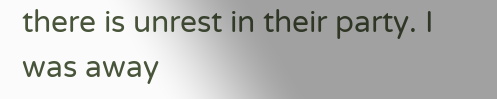there is unrest in their party. I was away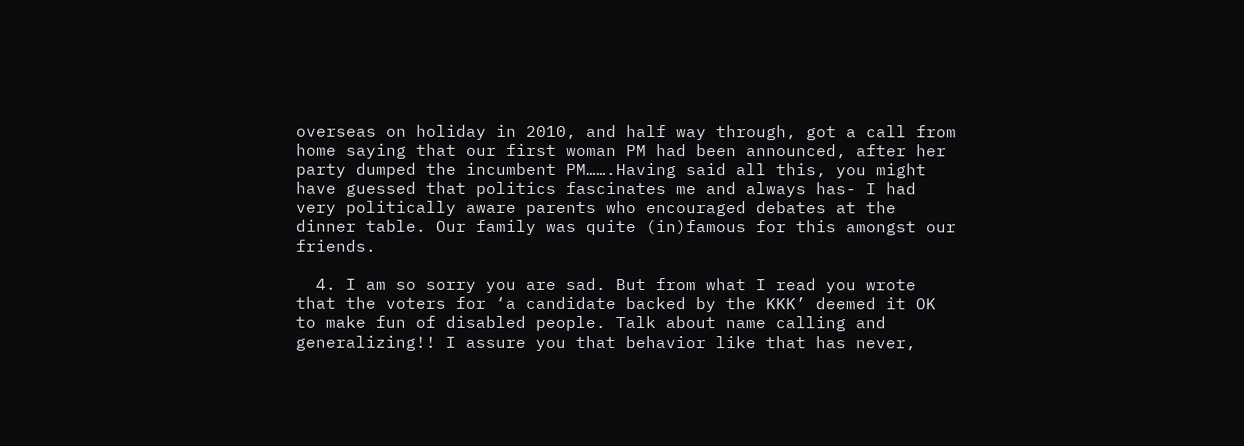overseas on holiday in 2010, and half way through, got a call from home saying that our first woman PM had been announced, after her party dumped the incumbent PM…….Having said all this, you might have guessed that politics fascinates me and always has- I had very politically aware parents who encouraged debates at the dinner table. Our family was quite (in)famous for this amongst our friends.

  4. I am so sorry you are sad. But from what I read you wrote that the voters for ‘a candidate backed by the KKK’ deemed it OK to make fun of disabled people. Talk about name calling and generalizing!! I assure you that behavior like that has never,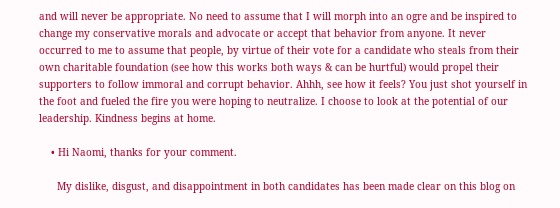and will never be appropriate. No need to assume that I will morph into an ogre and be inspired to change my conservative morals and advocate or accept that behavior from anyone. It never occurred to me to assume that people, by virtue of their vote for a candidate who steals from their own charitable foundation (see how this works both ways & can be hurtful) would propel their supporters to follow immoral and corrupt behavior. Ahhh, see how it feels? You just shot yourself in the foot and fueled the fire you were hoping to neutralize. I choose to look at the potential of our leadership. Kindness begins at home.

    • Hi Naomi, thanks for your comment.

      My dislike, disgust, and disappointment in both candidates has been made clear on this blog on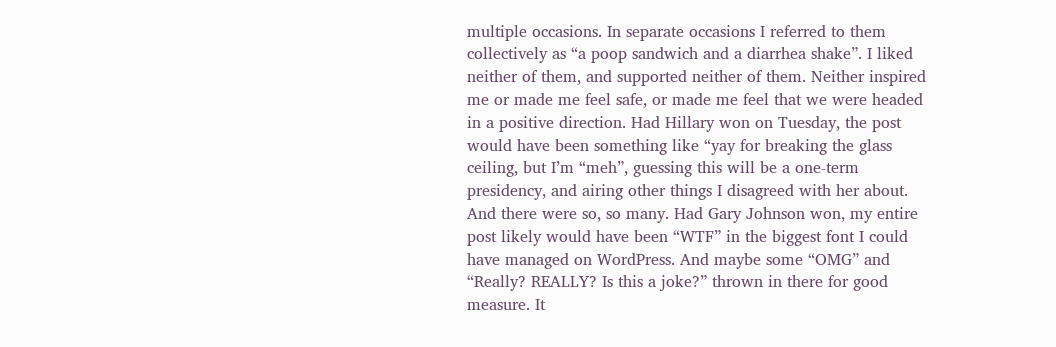multiple occasions. In separate occasions I referred to them collectively as “a poop sandwich and a diarrhea shake”. I liked neither of them, and supported neither of them. Neither inspired me or made me feel safe, or made me feel that we were headed in a positive direction. Had Hillary won on Tuesday, the post would have been something like “yay for breaking the glass ceiling, but I’m “meh”, guessing this will be a one-term presidency, and airing other things I disagreed with her about. And there were so, so many. Had Gary Johnson won, my entire post likely would have been “WTF” in the biggest font I could have managed on WordPress. And maybe some “OMG” and “Really? REALLY? Is this a joke?” thrown in there for good measure. It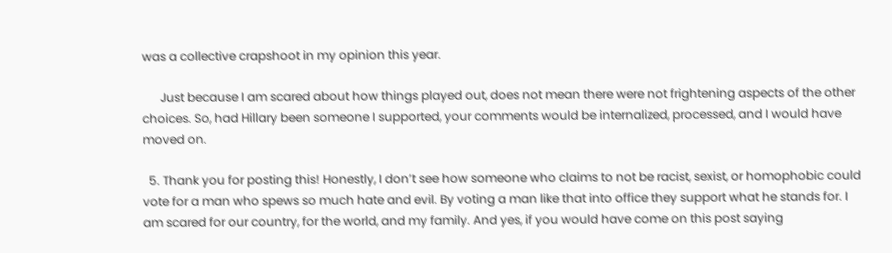was a collective crapshoot in my opinion this year.

      Just because I am scared about how things played out, does not mean there were not frightening aspects of the other choices. So, had Hillary been someone I supported, your comments would be internalized, processed, and I would have moved on.

  5. Thank you for posting this! Honestly, I don’t see how someone who claims to not be racist, sexist, or homophobic could vote for a man who spews so much hate and evil. By voting a man like that into office they support what he stands for. I am scared for our country, for the world, and my family. And yes, if you would have come on this post saying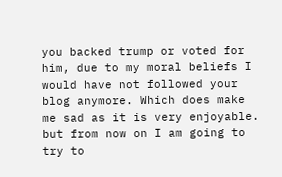you backed trump or voted for him, due to my moral beliefs I would have not followed your blog anymore. Which does make me sad as it is very enjoyable. but from now on I am going to try to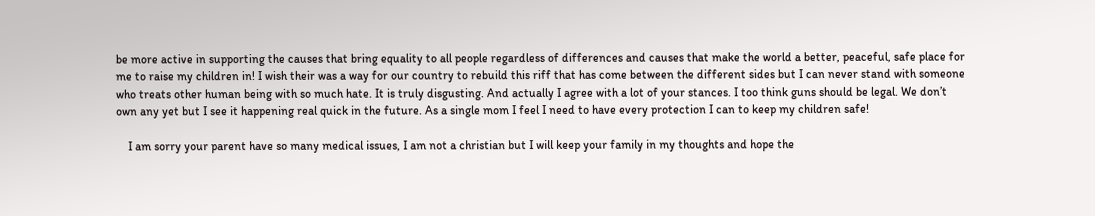be more active in supporting the causes that bring equality to all people regardless of differences and causes that make the world a better, peaceful, safe place for me to raise my children in! I wish their was a way for our country to rebuild this riff that has come between the different sides but I can never stand with someone who treats other human being with so much hate. It is truly disgusting. And actually I agree with a lot of your stances. I too think guns should be legal. We don’t own any yet but I see it happening real quick in the future. As a single mom I feel I need to have every protection I can to keep my children safe!

    I am sorry your parent have so many medical issues, I am not a christian but I will keep your family in my thoughts and hope the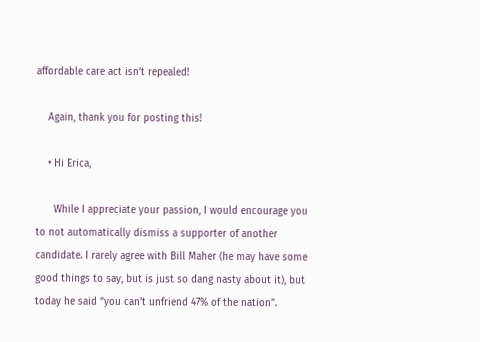affordable care act isn’t repealed!

    Again, thank you for posting this!

    • Hi Erica,

      While I appreciate your passion, I would encourage you to not automatically dismiss a supporter of another candidate. I rarely agree with Bill Maher (he may have some good things to say, but is just so dang nasty about it), but today he said “you can’t unfriend 47% of the nation”.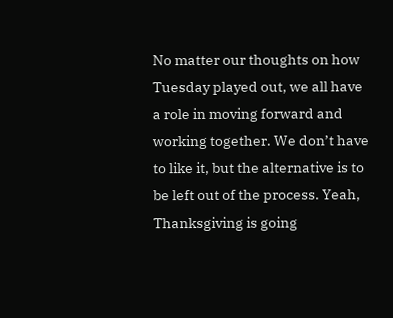No matter our thoughts on how Tuesday played out, we all have a role in moving forward and working together. We don’t have to like it, but the alternative is to be left out of the process. Yeah, Thanksgiving is going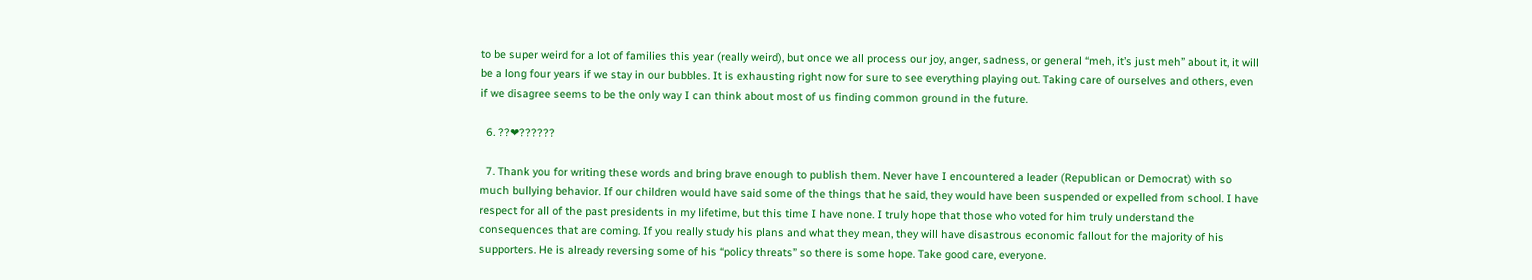to be super weird for a lot of families this year (really weird), but once we all process our joy, anger, sadness, or general “meh, it’s just meh” about it, it will be a long four years if we stay in our bubbles. It is exhausting right now for sure to see everything playing out. Taking care of ourselves and others, even if we disagree seems to be the only way I can think about most of us finding common ground in the future.

  6. ??❤??????

  7. Thank you for writing these words and bring brave enough to publish them. Never have I encountered a leader (Republican or Democrat) with so much bullying behavior. If our children would have said some of the things that he said, they would have been suspended or expelled from school. I have respect for all of the past presidents in my lifetime, but this time I have none. I truly hope that those who voted for him truly understand the consequences that are coming. If you really study his plans and what they mean, they will have disastrous economic fallout for the majority of his supporters. He is already reversing some of his “policy threats” so there is some hope. Take good care, everyone.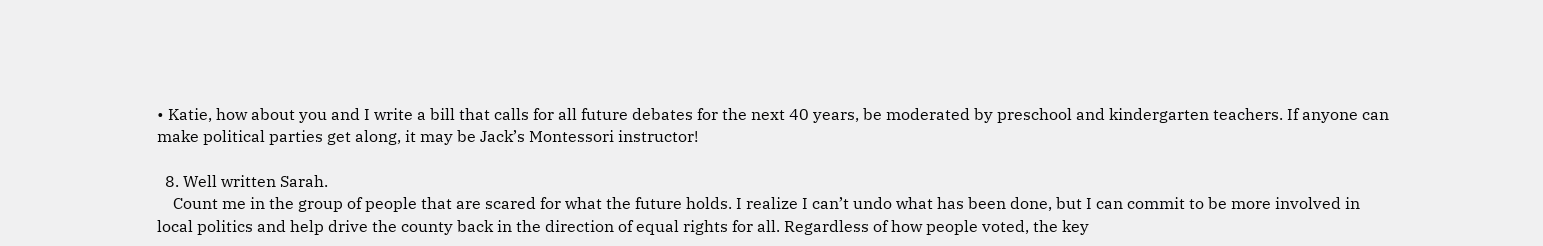• Katie, how about you and I write a bill that calls for all future debates for the next 40 years, be moderated by preschool and kindergarten teachers. If anyone can make political parties get along, it may be Jack’s Montessori instructor!

  8. Well written Sarah.
    Count me in the group of people that are scared for what the future holds. I realize I can’t undo what has been done, but I can commit to be more involved in local politics and help drive the county back in the direction of equal rights for all. Regardless of how people voted, the key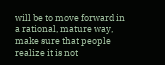will be to move forward in a rational, mature way, make sure that people realize it is not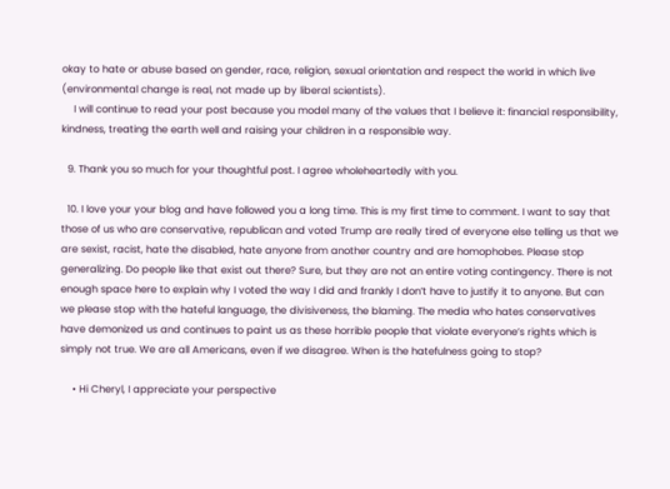okay to hate or abuse based on gender, race, religion, sexual orientation and respect the world in which live (environmental change is real, not made up by liberal scientists).
    I will continue to read your post because you model many of the values that I believe it: financial responsibility, kindness, treating the earth well and raising your children in a responsible way.

  9. Thank you so much for your thoughtful post. I agree wholeheartedly with you.

  10. I love your your blog and have followed you a long time. This is my first time to comment. I want to say that those of us who are conservative, republican and voted Trump are really tired of everyone else telling us that we are sexist, racist, hate the disabled, hate anyone from another country and are homophobes. Please stop generalizing. Do people like that exist out there? Sure, but they are not an entire voting contingency. There is not enough space here to explain why I voted the way I did and frankly I don’t have to justify it to anyone. But can we please stop with the hateful language, the divisiveness, the blaming. The media who hates conservatives have demonized us and continues to paint us as these horrible people that violate everyone’s rights which is simply not true. We are all Americans, even if we disagree. When is the hatefulness going to stop?

    • Hi Cheryl, I appreciate your perspective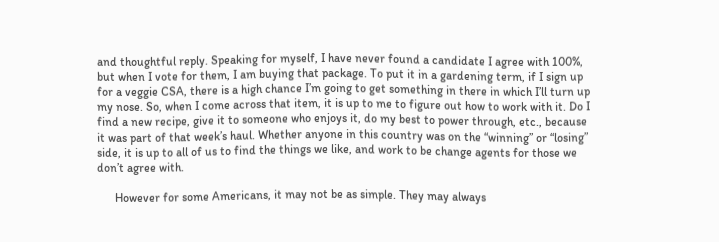and thoughtful reply. Speaking for myself, I have never found a candidate I agree with 100%, but when I vote for them, I am buying that package. To put it in a gardening term, if I sign up for a veggie CSA, there is a high chance I’m going to get something in there in which I’ll turn up my nose. So, when I come across that item, it is up to me to figure out how to work with it. Do I find a new recipe, give it to someone who enjoys it, do my best to power through, etc., because it was part of that week’s haul. Whether anyone in this country was on the “winning” or “losing” side, it is up to all of us to find the things we like, and work to be change agents for those we don’t agree with.

      However for some Americans, it may not be as simple. They may always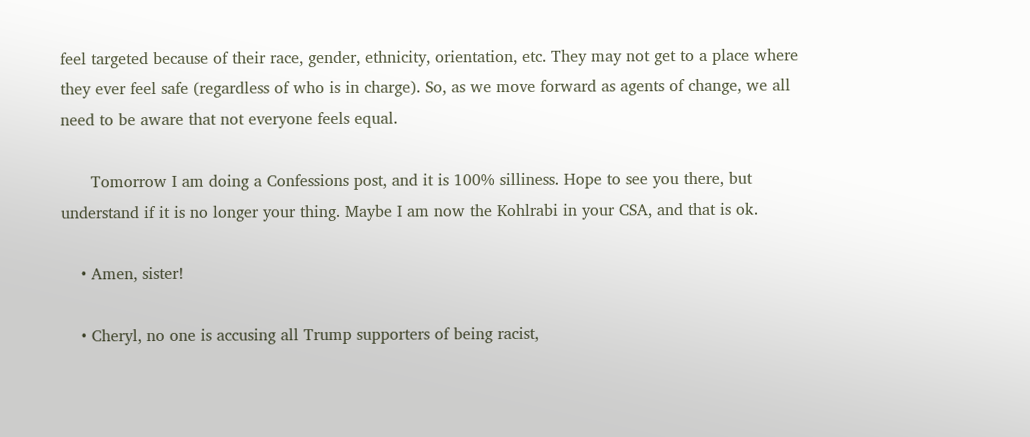feel targeted because of their race, gender, ethnicity, orientation, etc. They may not get to a place where they ever feel safe (regardless of who is in charge). So, as we move forward as agents of change, we all need to be aware that not everyone feels equal.

      Tomorrow I am doing a Confessions post, and it is 100% silliness. Hope to see you there, but understand if it is no longer your thing. Maybe I am now the Kohlrabi in your CSA, and that is ok.

    • Amen, sister!

    • Cheryl, no one is accusing all Trump supporters of being racist,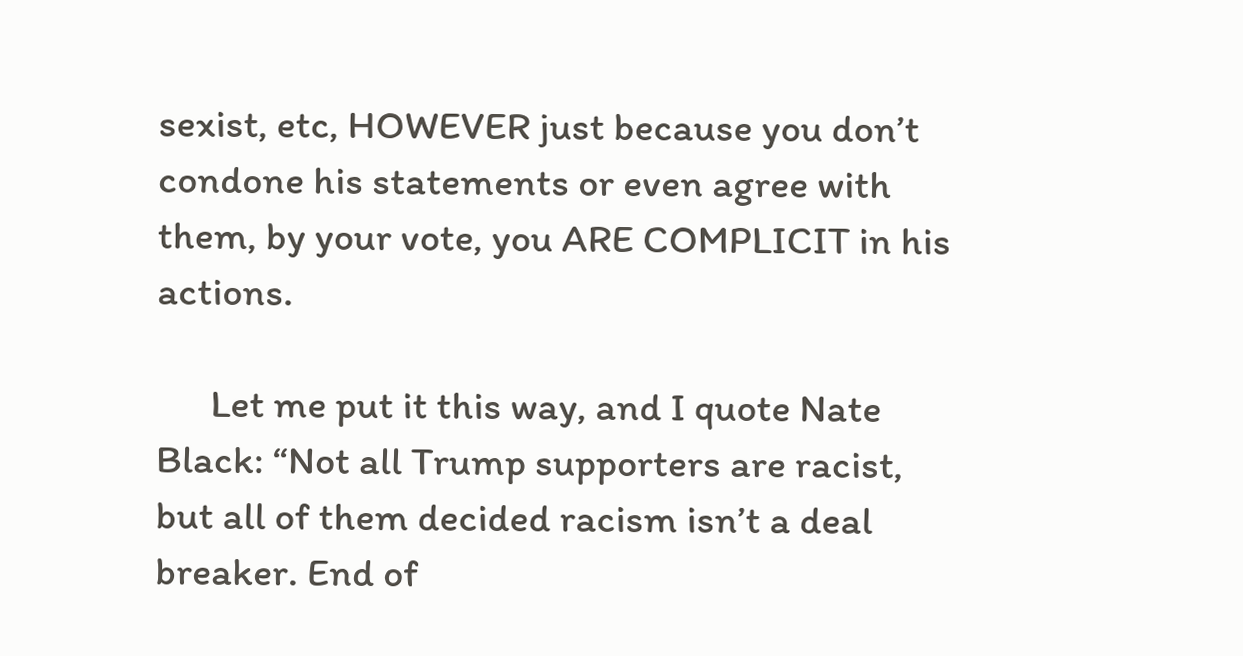sexist, etc, HOWEVER just because you don’t condone his statements or even agree with them, by your vote, you ARE COMPLICIT in his actions.

      Let me put it this way, and I quote Nate Black: “Not all Trump supporters are racist, but all of them decided racism isn’t a deal breaker. End of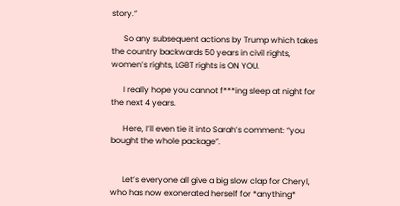story.”

      So any subsequent actions by Trump which takes the country backwards 50 years in civil rights, women’s rights, LGBT rights is ON YOU.

      I really hope you cannot f***ing sleep at night for the next 4 years.

      Here, I’ll even tie it into Sarah’s comment: “you bought the whole package”.


      Let’s everyone all give a big slow clap for Cheryl, who has now exonerated herself for *anything*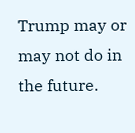Trump may or may not do in the future.